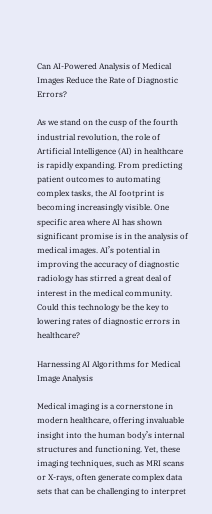Can AI-Powered Analysis of Medical Images Reduce the Rate of Diagnostic Errors?

As we stand on the cusp of the fourth industrial revolution, the role of Artificial Intelligence (AI) in healthcare is rapidly expanding. From predicting patient outcomes to automating complex tasks, the AI footprint is becoming increasingly visible. One specific area where AI has shown significant promise is in the analysis of medical images. AI’s potential in improving the accuracy of diagnostic radiology has stirred a great deal of interest in the medical community. Could this technology be the key to lowering rates of diagnostic errors in healthcare?

Harnessing AI Algorithms for Medical Image Analysis

Medical imaging is a cornerstone in modern healthcare, offering invaluable insight into the human body’s internal structures and functioning. Yet, these imaging techniques, such as MRI scans or X-rays, often generate complex data sets that can be challenging to interpret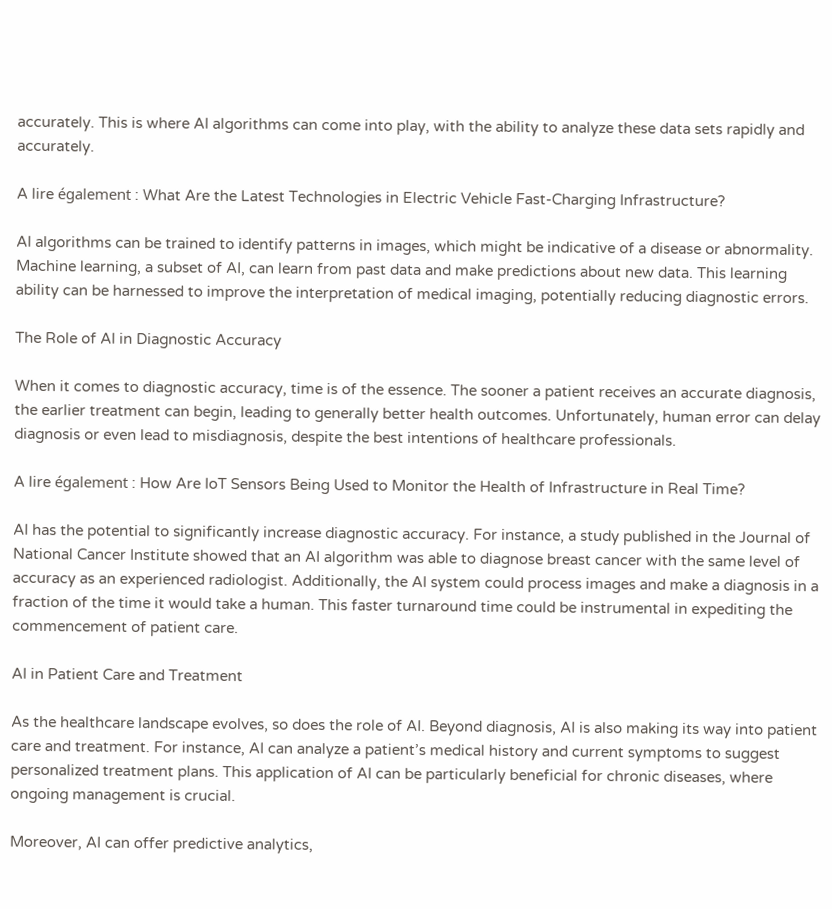accurately. This is where AI algorithms can come into play, with the ability to analyze these data sets rapidly and accurately.

A lire également : What Are the Latest Technologies in Electric Vehicle Fast-Charging Infrastructure?

AI algorithms can be trained to identify patterns in images, which might be indicative of a disease or abnormality. Machine learning, a subset of AI, can learn from past data and make predictions about new data. This learning ability can be harnessed to improve the interpretation of medical imaging, potentially reducing diagnostic errors.

The Role of AI in Diagnostic Accuracy

When it comes to diagnostic accuracy, time is of the essence. The sooner a patient receives an accurate diagnosis, the earlier treatment can begin, leading to generally better health outcomes. Unfortunately, human error can delay diagnosis or even lead to misdiagnosis, despite the best intentions of healthcare professionals.

A lire également : How Are IoT Sensors Being Used to Monitor the Health of Infrastructure in Real Time?

AI has the potential to significantly increase diagnostic accuracy. For instance, a study published in the Journal of National Cancer Institute showed that an AI algorithm was able to diagnose breast cancer with the same level of accuracy as an experienced radiologist. Additionally, the AI system could process images and make a diagnosis in a fraction of the time it would take a human. This faster turnaround time could be instrumental in expediting the commencement of patient care.

AI in Patient Care and Treatment

As the healthcare landscape evolves, so does the role of AI. Beyond diagnosis, AI is also making its way into patient care and treatment. For instance, AI can analyze a patient’s medical history and current symptoms to suggest personalized treatment plans. This application of AI can be particularly beneficial for chronic diseases, where ongoing management is crucial.

Moreover, AI can offer predictive analytics,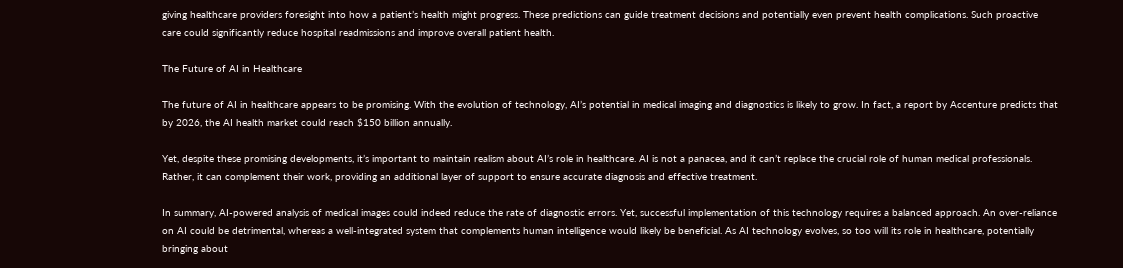giving healthcare providers foresight into how a patient’s health might progress. These predictions can guide treatment decisions and potentially even prevent health complications. Such proactive care could significantly reduce hospital readmissions and improve overall patient health.

The Future of AI in Healthcare

The future of AI in healthcare appears to be promising. With the evolution of technology, AI’s potential in medical imaging and diagnostics is likely to grow. In fact, a report by Accenture predicts that by 2026, the AI health market could reach $150 billion annually.

Yet, despite these promising developments, it’s important to maintain realism about AI’s role in healthcare. AI is not a panacea, and it can’t replace the crucial role of human medical professionals. Rather, it can complement their work, providing an additional layer of support to ensure accurate diagnosis and effective treatment.

In summary, AI-powered analysis of medical images could indeed reduce the rate of diagnostic errors. Yet, successful implementation of this technology requires a balanced approach. An over-reliance on AI could be detrimental, whereas a well-integrated system that complements human intelligence would likely be beneficial. As AI technology evolves, so too will its role in healthcare, potentially bringing about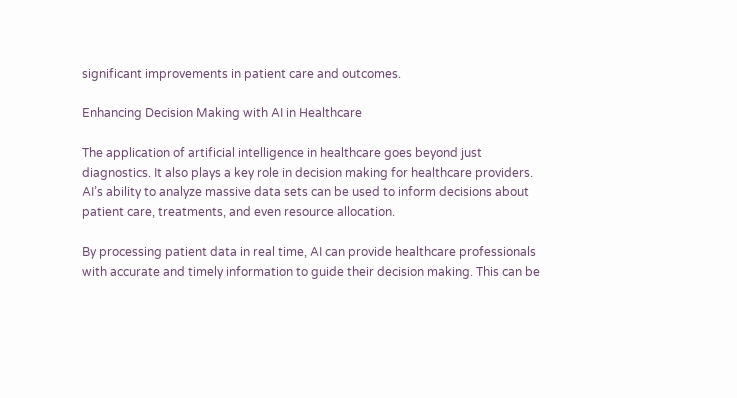significant improvements in patient care and outcomes.

Enhancing Decision Making with AI in Healthcare

The application of artificial intelligence in healthcare goes beyond just diagnostics. It also plays a key role in decision making for healthcare providers. AI’s ability to analyze massive data sets can be used to inform decisions about patient care, treatments, and even resource allocation.

By processing patient data in real time, AI can provide healthcare professionals with accurate and timely information to guide their decision making. This can be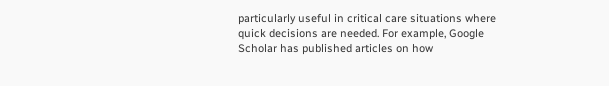particularly useful in critical care situations where quick decisions are needed. For example, Google Scholar has published articles on how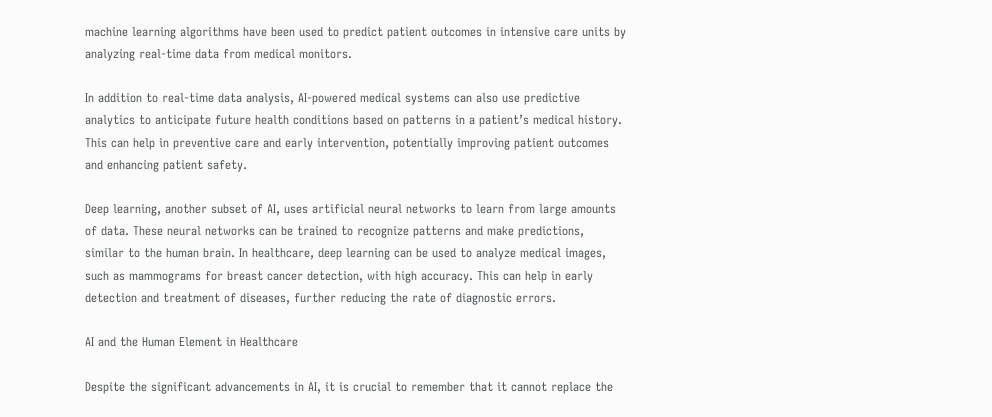machine learning algorithms have been used to predict patient outcomes in intensive care units by analyzing real-time data from medical monitors.

In addition to real-time data analysis, AI-powered medical systems can also use predictive analytics to anticipate future health conditions based on patterns in a patient’s medical history. This can help in preventive care and early intervention, potentially improving patient outcomes and enhancing patient safety.

Deep learning, another subset of AI, uses artificial neural networks to learn from large amounts of data. These neural networks can be trained to recognize patterns and make predictions, similar to the human brain. In healthcare, deep learning can be used to analyze medical images, such as mammograms for breast cancer detection, with high accuracy. This can help in early detection and treatment of diseases, further reducing the rate of diagnostic errors.

AI and the Human Element in Healthcare

Despite the significant advancements in AI, it is crucial to remember that it cannot replace the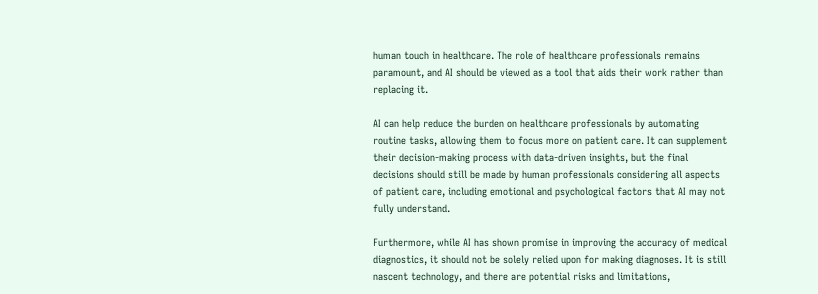human touch in healthcare. The role of healthcare professionals remains paramount, and AI should be viewed as a tool that aids their work rather than replacing it.

AI can help reduce the burden on healthcare professionals by automating routine tasks, allowing them to focus more on patient care. It can supplement their decision-making process with data-driven insights, but the final decisions should still be made by human professionals considering all aspects of patient care, including emotional and psychological factors that AI may not fully understand.

Furthermore, while AI has shown promise in improving the accuracy of medical diagnostics, it should not be solely relied upon for making diagnoses. It is still nascent technology, and there are potential risks and limitations,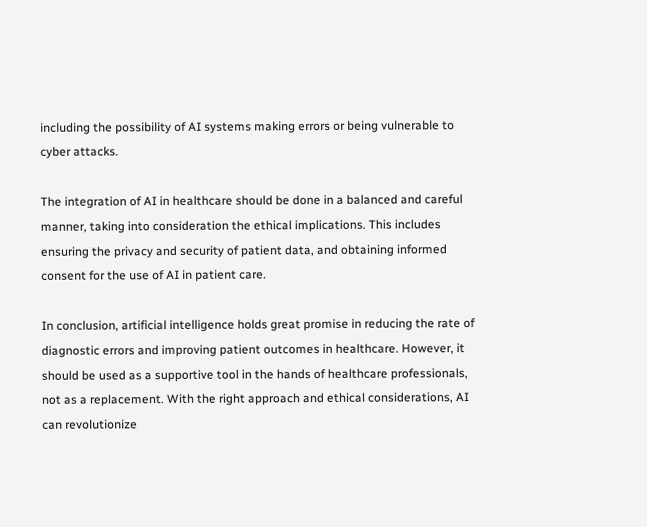including the possibility of AI systems making errors or being vulnerable to cyber attacks.

The integration of AI in healthcare should be done in a balanced and careful manner, taking into consideration the ethical implications. This includes ensuring the privacy and security of patient data, and obtaining informed consent for the use of AI in patient care.

In conclusion, artificial intelligence holds great promise in reducing the rate of diagnostic errors and improving patient outcomes in healthcare. However, it should be used as a supportive tool in the hands of healthcare professionals, not as a replacement. With the right approach and ethical considerations, AI can revolutionize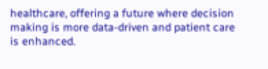healthcare, offering a future where decision making is more data-driven and patient care is enhanced.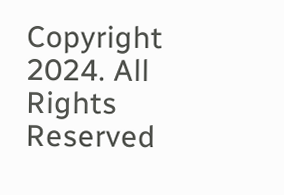Copyright 2024. All Rights Reserved